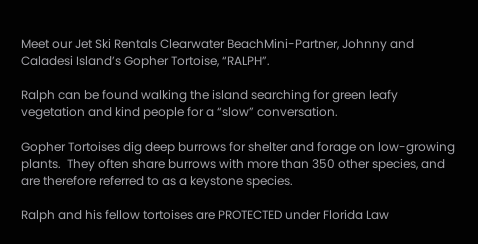Meet our Jet Ski Rentals Clearwater BeachMini-Partner, Johnny and Caladesi Island’s Gopher Tortoise, “RALPH”.

Ralph can be found walking the island searching for green leafy vegetation and kind people for a “slow” conversation.

Gopher Tortoises dig deep burrows for shelter and forage on low-growing plants.  They often share burrows with more than 350 other species, and are therefore referred to as a keystone species.

Ralph and his fellow tortoises are PROTECTED under Florida Law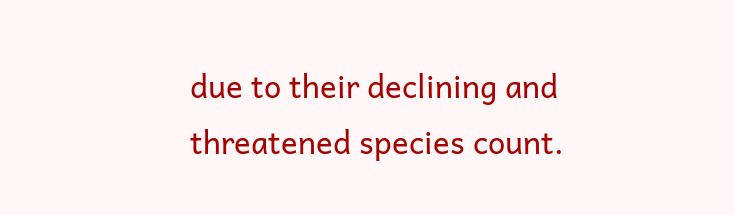due to their declining and threatened species count.